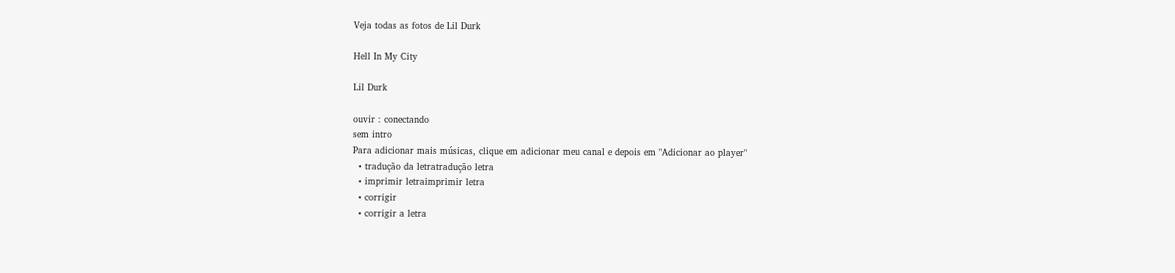Veja todas as fotos de Lil Durk

Hell In My City

Lil Durk

ouvir : conectando
sem intro
Para adicionar mais músicas, clique em adicionar meu canal e depois em "Adicionar ao player"
  • tradução da letratradução letra
  • imprimir letraimprimir letra
  • corrigir
  • corrigir a letra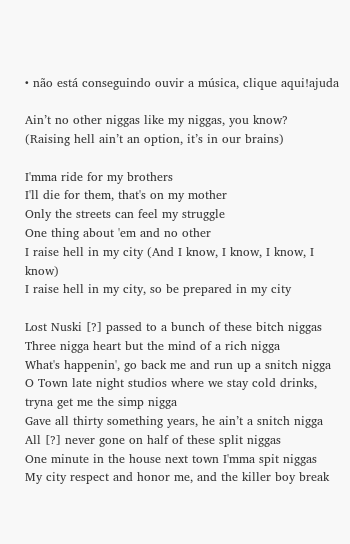• não está conseguindo ouvir a música, clique aqui!ajuda

Ain’t no other niggas like my niggas, you know?
(Raising hell ain’t an option, it’s in our brains)

I'mma ride for my brothers
I'll die for them, that's on my mother
Only the streets can feel my struggle
One thing about 'em and no other
I raise hell in my city (And I know, I know, I know, I know)
I raise hell in my city, so be prepared in my city

Lost Nuski [?] passed to a bunch of these bitch niggas
Three nigga heart but the mind of a rich nigga
What's happenin', go back me and run up a snitch nigga
O Town late night studios where we stay cold drinks, tryna get me the simp nigga
Gave all thirty something years, he ain’t a snitch nigga
All [?] never gone on half of these split niggas
One minute in the house next town I'mma spit niggas
My city respect and honor me, and the killer boy break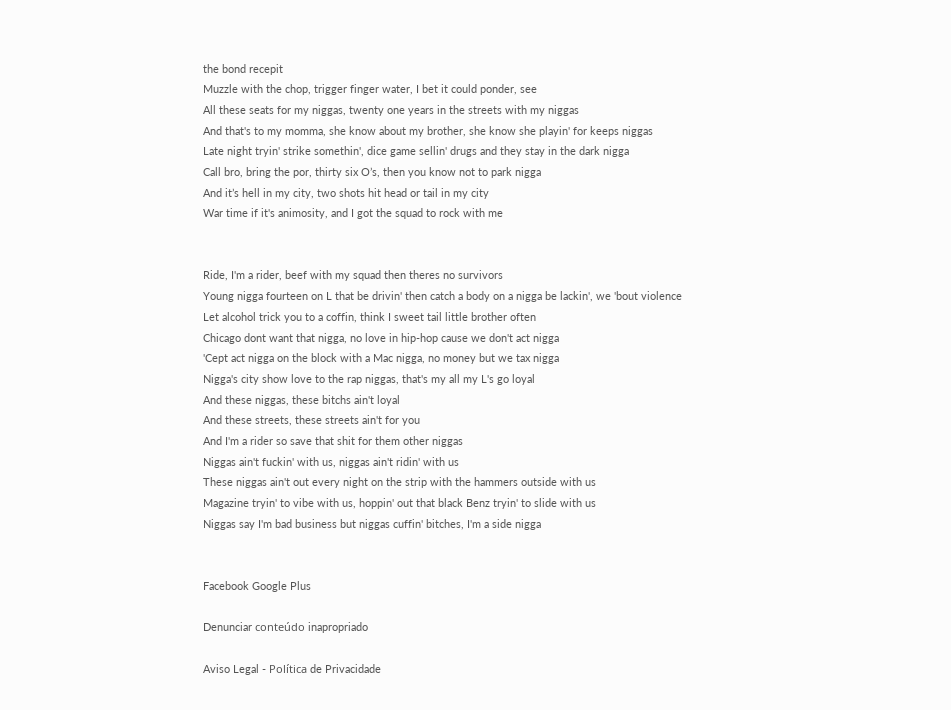the bond recepit
Muzzle with the chop, trigger finger water, I bet it could ponder, see
All these seats for my niggas, twenty one years in the streets with my niggas
And that's to my momma, she know about my brother, she know she playin' for keeps niggas
Late night tryin' strike somethin', dice game sellin' drugs and they stay in the dark nigga
Call bro, bring the por, thirty six O’s, then you know not to park nigga
And it’s hell in my city, two shots hit head or tail in my city
War time if it's animosity, and I got the squad to rock with me


Ride, I'm a rider, beef with my squad then theres no survivors
Young nigga fourteen on L that be drivin' then catch a body on a nigga be lackin', we 'bout violence
Let alcohol trick you to a coffin, think I sweet tail little brother often
Chicago dont want that nigga, no love in hip-hop cause we don't act nigga
'Cept act nigga on the block with a Mac nigga, no money but we tax nigga
Nigga's city show love to the rap niggas, that's my all my L's go loyal
And these niggas, these bitchs ain't loyal
And these streets, these streets ain't for you
And I'm a rider so save that shit for them other niggas
Niggas ain't fuckin' with us, niggas ain't ridin' with us
These niggas ain't out every night on the strip with the hammers outside with us
Magazine tryin' to vibe with us, hoppin' out that black Benz tryin' to slide with us
Niggas say I'm bad business but niggas cuffin' bitches, I'm a side nigga


Facebook Google Plus

Denunciar conteúdo inapropriado

Aviso Legal - Política de Privacidade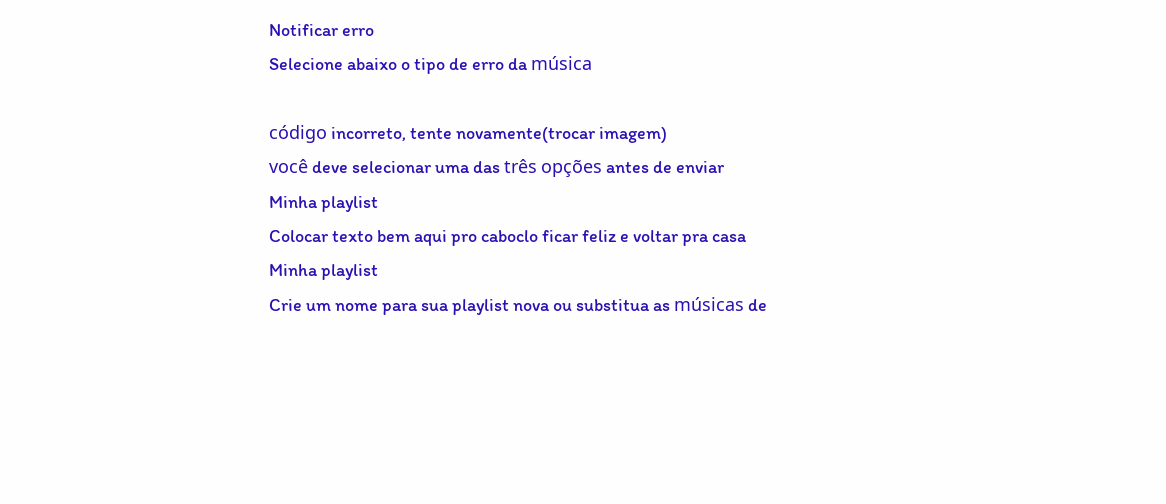Notificar erro
Selecione abaixo o tipo de erro da música

código incorreto, tente novamente(trocar imagem)
você deve selecionar uma das três opções antes de enviar
Minha playlist
Colocar texto bem aqui pro caboclo ficar feliz e voltar pra casa
Minha playlist
Crie um nome para sua playlist nova ou substitua as músicas de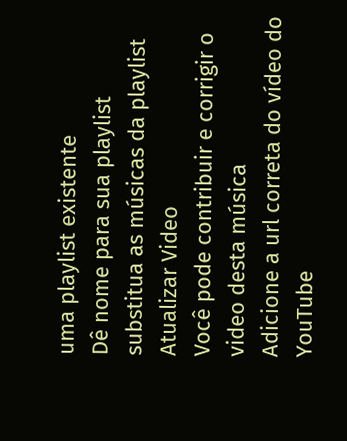uma playlist existente
Dê nome para sua playlist
substitua as músicas da playlist
Atualizar Video
Você pode contribuir e corrigir o video desta música
Adicione a url correta do vídeo do YouTube